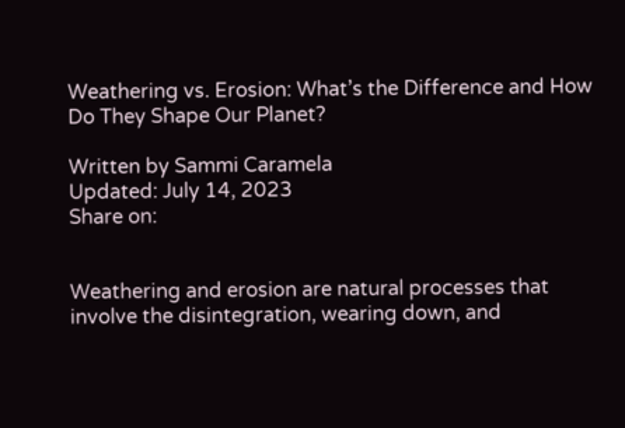Weathering vs. Erosion: What’s the Difference and How Do They Shape Our Planet?

Written by Sammi Caramela
Updated: July 14, 2023
Share on:


Weathering and erosion are natural processes that involve the disintegration, wearing down, and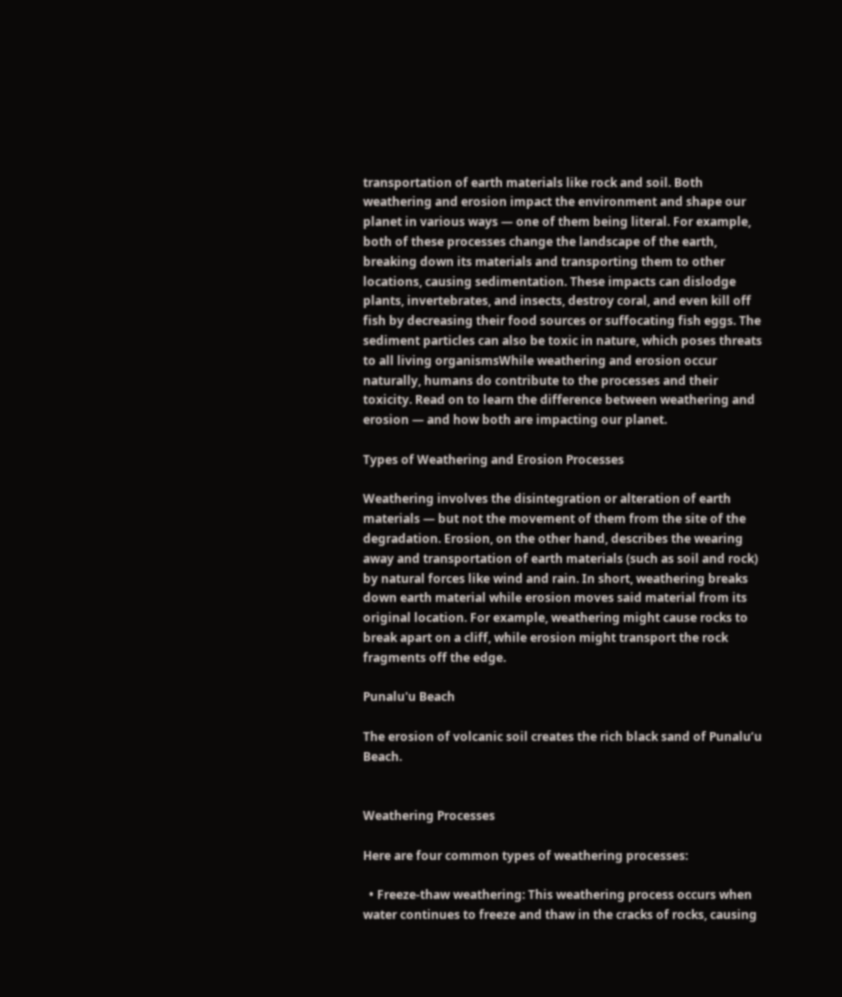transportation of earth materials like rock and soil. Both weathering and erosion impact the environment and shape our planet in various ways — one of them being literal. For example, both of these processes change the landscape of the earth, breaking down its materials and transporting them to other locations, causing sedimentation. These impacts can dislodge plants, invertebrates, and insects, destroy coral, and even kill off fish by decreasing their food sources or suffocating fish eggs. The sediment particles can also be toxic in nature, which poses threats to all living organismsWhile weathering and erosion occur naturally, humans do contribute to the processes and their toxicity. Read on to learn the difference between weathering and erosion — and how both are impacting our planet.

Types of Weathering and Erosion Processes

Weathering involves the disintegration or alteration of earth materials — but not the movement of them from the site of the degradation. Erosion, on the other hand, describes the wearing away and transportation of earth materials (such as soil and rock) by natural forces like wind and rain. In short, weathering breaks down earth material while erosion moves said material from its original location. For example, weathering might cause rocks to break apart on a cliff, while erosion might transport the rock fragments off the edge.

Punalu'u Beach

The erosion of volcanic soil creates the rich black sand of Punalu’u Beach.


Weathering Processes

Here are four common types of weathering processes:

  • Freeze-thaw weathering: This weathering process occurs when water continues to freeze and thaw in the cracks of rocks, causing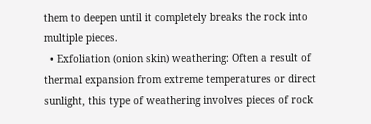them to deepen until it completely breaks the rock into multiple pieces.
  • Exfoliation (onion skin) weathering: Often a result of thermal expansion from extreme temperatures or direct sunlight, this type of weathering involves pieces of rock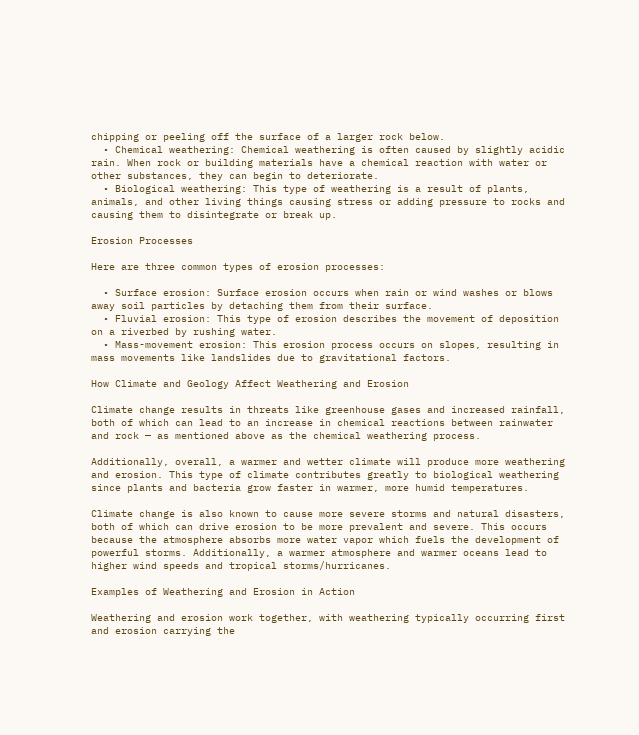chipping or peeling off the surface of a larger rock below.
  • Chemical weathering: Chemical weathering is often caused by slightly acidic rain. When rock or building materials have a chemical reaction with water or other substances, they can begin to deteriorate.
  • Biological weathering: This type of weathering is a result of plants, animals, and other living things causing stress or adding pressure to rocks and causing them to disintegrate or break up.

Erosion Processes

Here are three common types of erosion processes:

  • Surface erosion: Surface erosion occurs when rain or wind washes or blows away soil particles by detaching them from their surface.
  • Fluvial erosion: This type of erosion describes the movement of deposition on a riverbed by rushing water.
  • Mass-movement erosion: This erosion process occurs on slopes, resulting in mass movements like landslides due to gravitational factors.

How Climate and Geology Affect Weathering and Erosion

Climate change results in threats like greenhouse gases and increased rainfall, both of which can lead to an increase in chemical reactions between rainwater and rock — as mentioned above as the chemical weathering process.

Additionally, overall, a warmer and wetter climate will produce more weathering and erosion. This type of climate contributes greatly to biological weathering since plants and bacteria grow faster in warmer, more humid temperatures.

Climate change is also known to cause more severe storms and natural disasters, both of which can drive erosion to be more prevalent and severe. This occurs because the atmosphere absorbs more water vapor which fuels the development of powerful storms. Additionally, a warmer atmosphere and warmer oceans lead to higher wind speeds and tropical storms/hurricanes.

Examples of Weathering and Erosion in Action

Weathering and erosion work together, with weathering typically occurring first and erosion carrying the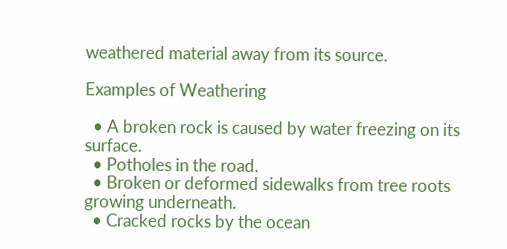weathered material away from its source.

Examples of Weathering

  • A broken rock is caused by water freezing on its surface.
  • Potholes in the road.
  • Broken or deformed sidewalks from tree roots growing underneath.
  • Cracked rocks by the ocean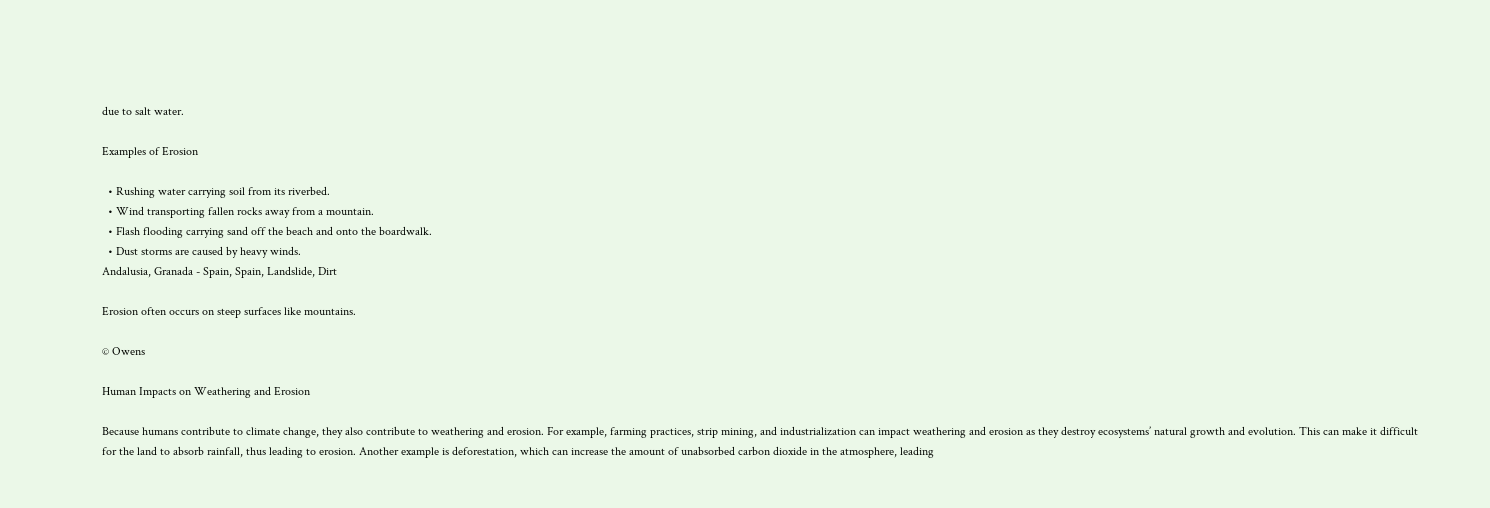due to salt water.

Examples of Erosion

  • Rushing water carrying soil from its riverbed.
  • Wind transporting fallen rocks away from a mountain.
  • Flash flooding carrying sand off the beach and onto the boardwalk.
  • Dust storms are caused by heavy winds.
Andalusia, Granada - Spain, Spain, Landslide, Dirt

Erosion often occurs on steep surfaces like mountains.

© Owens

Human Impacts on Weathering and Erosion

Because humans contribute to climate change, they also contribute to weathering and erosion. For example, farming practices, strip mining, and industrialization can impact weathering and erosion as they destroy ecosystems’ natural growth and evolution. This can make it difficult for the land to absorb rainfall, thus leading to erosion. Another example is deforestation, which can increase the amount of unabsorbed carbon dioxide in the atmosphere, leading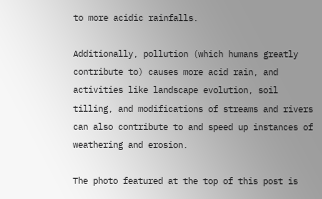to more acidic rainfalls.

Additionally, pollution (which humans greatly contribute to) causes more acid rain, and activities like landscape evolution, soil tilling, and modifications of streams and rivers can also contribute to and speed up instances of weathering and erosion.

The photo featured at the top of this post is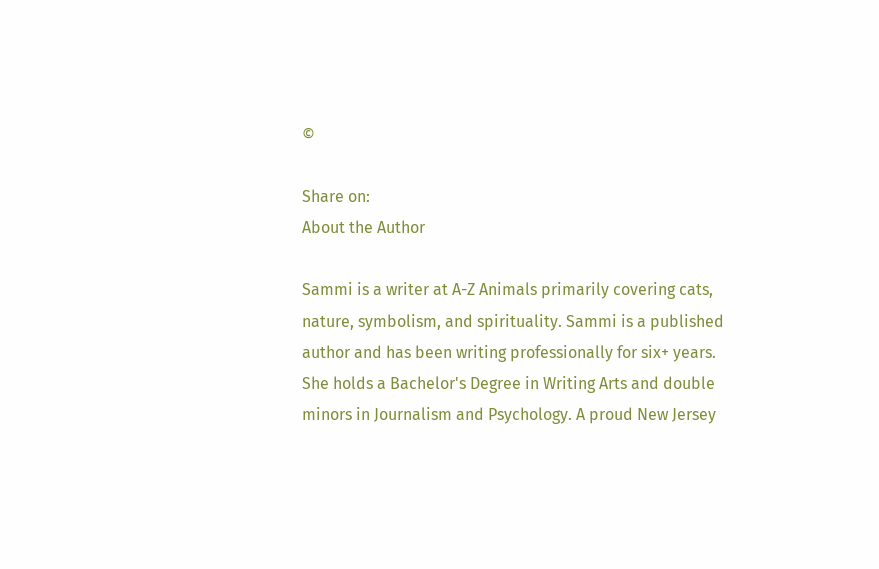©

Share on:
About the Author

Sammi is a writer at A-Z Animals primarily covering cats, nature, symbolism, and spirituality. Sammi is a published author and has been writing professionally for six+ years. She holds a Bachelor's Degree in Writing Arts and double minors in Journalism and Psychology. A proud New Jersey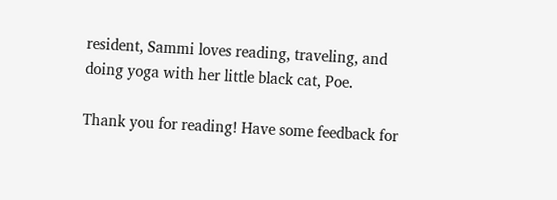resident, Sammi loves reading, traveling, and doing yoga with her little black cat, Poe.

Thank you for reading! Have some feedback for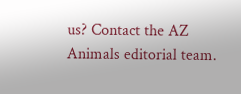us? Contact the AZ Animals editorial team.